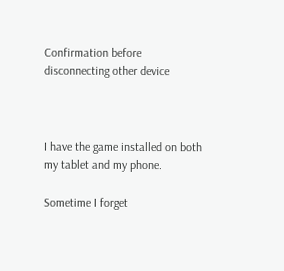Confirmation before disconnecting other device



I have the game installed on both my tablet and my phone.

Sometime I forget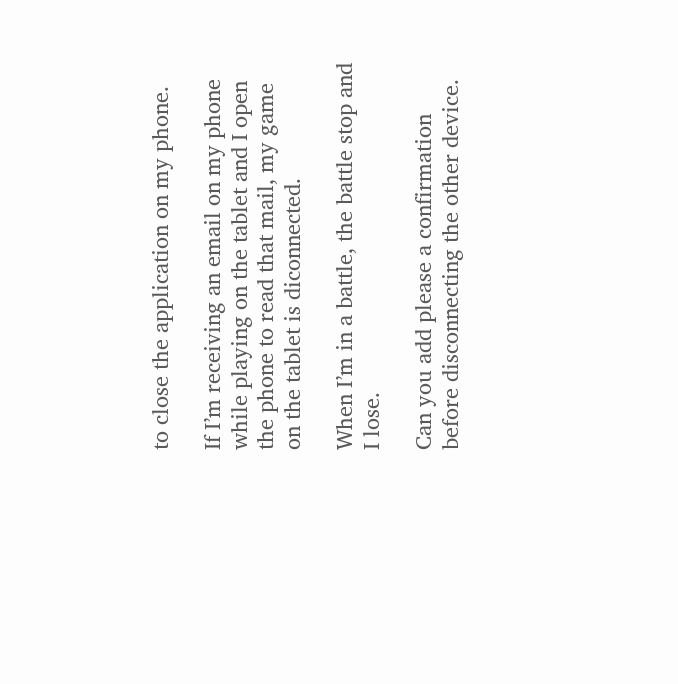to close the application on my phone.

If I’m receiving an email on my phone while playing on the tablet and I open the phone to read that mail, my game on the tablet is diconnected.

When I’m in a battle, the battle stop and I lose.

Can you add please a confirmation before disconnecting the other device.